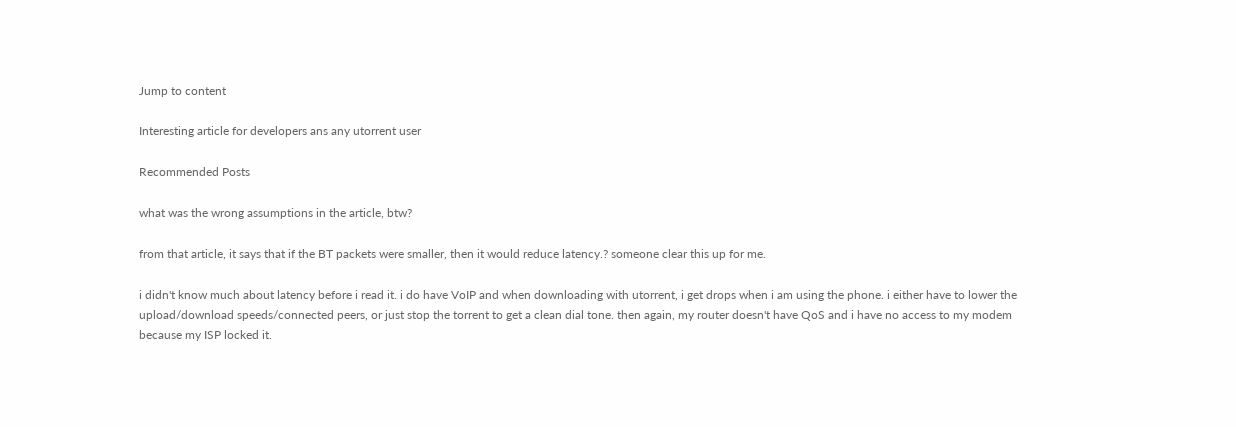Jump to content

Interesting article for developers ans any utorrent user

Recommended Posts

what was the wrong assumptions in the article, btw?

from that article, it says that if the BT packets were smaller, then it would reduce latency.? someone clear this up for me.

i didn't know much about latency before i read it. i do have VoIP and when downloading with utorrent, i get drops when i am using the phone. i either have to lower the upload/download speeds/connected peers, or just stop the torrent to get a clean dial tone. then again, my router doesn't have QoS and i have no access to my modem because my ISP locked it.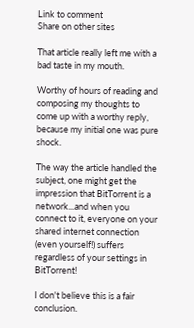Link to comment
Share on other sites

That article really left me with a bad taste in my mouth.

Worthy of hours of reading and composing my thoughts to come up with a worthy reply, because my initial one was pure shock.

The way the article handled the subject, one might get the impression that BitTorrent is a network...and when you connect to it, everyone on your shared internet connection (even yourself!) suffers regardless of your settings in BitTorrent!

I don't believe this is a fair conclusion.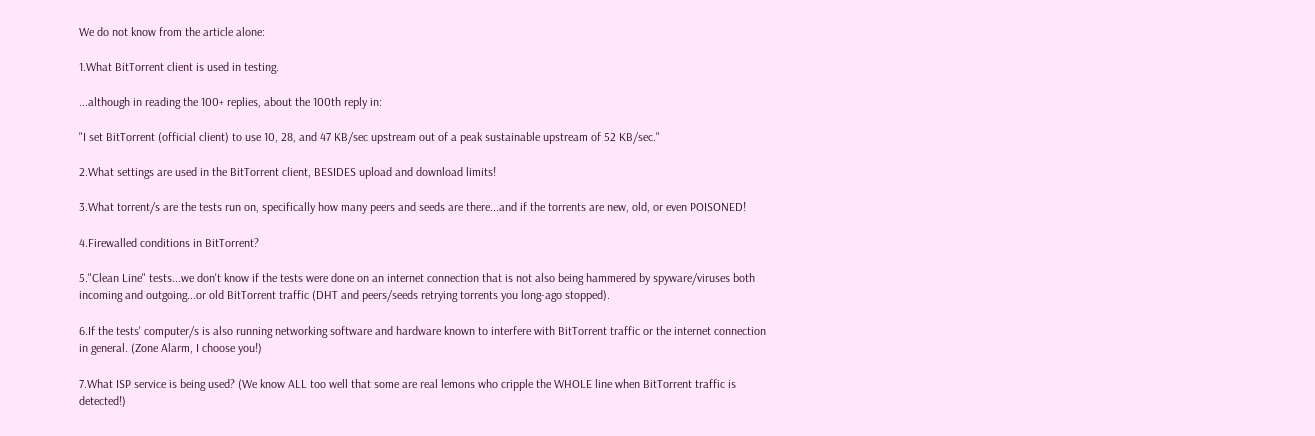We do not know from the article alone:

1.What BitTorrent client is used in testing.

...although in reading the 100+ replies, about the 100th reply in:

"I set BitTorrent (official client) to use 10, 28, and 47 KB/sec upstream out of a peak sustainable upstream of 52 KB/sec."

2.What settings are used in the BitTorrent client, BESIDES upload and download limits!

3.What torrent/s are the tests run on, specifically how many peers and seeds are there...and if the torrents are new, old, or even POISONED!

4.Firewalled conditions in BitTorrent?

5."Clean Line" tests...we don't know if the tests were done on an internet connection that is not also being hammered by spyware/viruses both incoming and outgoing...or old BitTorrent traffic (DHT and peers/seeds retrying torrents you long-ago stopped).

6.If the tests' computer/s is also running networking software and hardware known to interfere with BitTorrent traffic or the internet connection in general. (Zone Alarm, I choose you!)

7.What ISP service is being used? (We know ALL too well that some are real lemons who cripple the WHOLE line when BitTorrent traffic is detected!)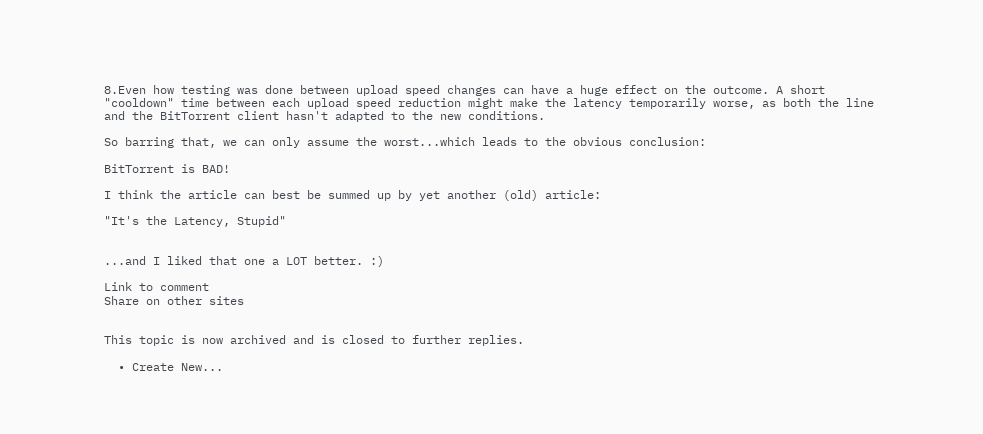8.Even how testing was done between upload speed changes can have a huge effect on the outcome. A short "cooldown" time between each upload speed reduction might make the latency temporarily worse, as both the line and the BitTorrent client hasn't adapted to the new conditions.

So barring that, we can only assume the worst...which leads to the obvious conclusion:

BitTorrent is BAD!

I think the article can best be summed up by yet another (old) article:

"It's the Latency, Stupid"


...and I liked that one a LOT better. :)

Link to comment
Share on other sites


This topic is now archived and is closed to further replies.

  • Create New...